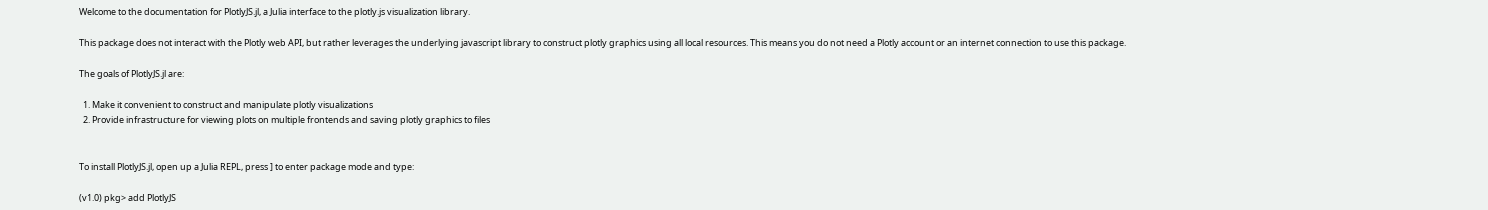Welcome to the documentation for PlotlyJS.jl, a Julia interface to the plotly.js visualization library.

This package does not interact with the Plotly web API, but rather leverages the underlying javascript library to construct plotly graphics using all local resources. This means you do not need a Plotly account or an internet connection to use this package.

The goals of PlotlyJS.jl are:

  1. Make it convenient to construct and manipulate plotly visualizations
  2. Provide infrastructure for viewing plots on multiple frontends and saving plotly graphics to files


To install PlotlyJS.jl, open up a Julia REPL, press ] to enter package mode and type:

(v1.0) pkg> add PlotlyJS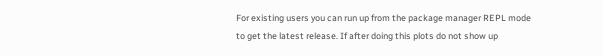For existing users you can run up from the package manager REPL mode to get the latest release. If after doing this plots do not show up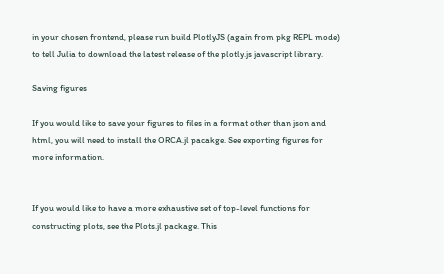in your chosen frontend, please run build PlotlyJS (again from pkg REPL mode) to tell Julia to download the latest release of the plotly.js javascript library.

Saving figures

If you would like to save your figures to files in a format other than json and html, you will need to install the ORCA.jl pacakge. See exporting figures for more information.


If you would like to have a more exhaustive set of top-level functions for constructing plots, see the Plots.jl package. This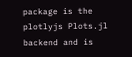package is the plotlyjs Plots.jl backend and is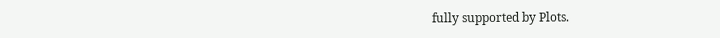fully supported by Plots.